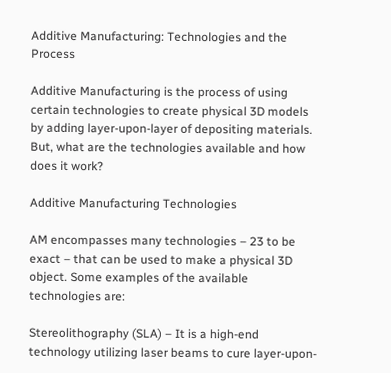Additive Manufacturing: Technologies and the Process

Additive Manufacturing is the process of using certain technologies to create physical 3D models by adding layer-upon-layer of depositing materials. But, what are the technologies available and how does it work?

Additive Manufacturing Technologies

AM encompasses many technologies – 23 to be exact – that can be used to make a physical 3D object. Some examples of the available technologies are:

Stereolithography (SLA) – It is a high-end technology utilizing laser beams to cure layer-upon-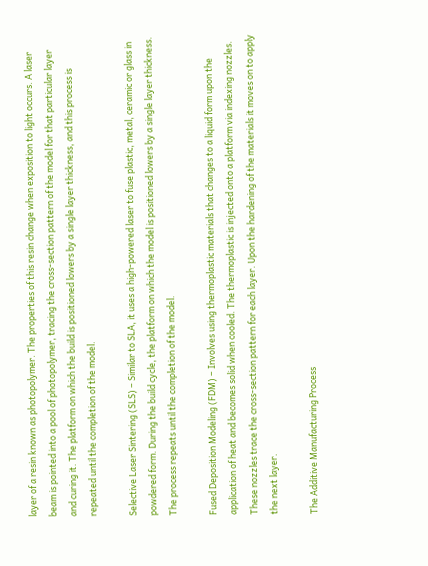layer of a resin known as photopolymer. The properties of this resin change when exposition to light occurs. A laser beam is pointed into a pool of photopolymer, tracing the cross-section pattern of the model for that particular layer and curing it. The platform on which the build is positioned lowers by a single layer thickness, and this process is repeated until the completion of the model.

Selective Laser Sintering (SLS) – Similar to SLA, it uses a high-powered laser to fuse plastic, metal, ceramic or glass in powdered form. During the build cycle, the platform on which the model is positioned lowers by a single layer thickness. The process repeats until the completion of the model.

Fused Deposition Modeling (FDM) – Involves using thermoplastic materials that changes to a liquid form upon the application of heat and becomes solid when cooled. The thermoplastic is injected onto a platform via indexing nozzles. These nozzles trace the cross-section pattern for each layer. Upon the hardening of the materials it moves on to apply the next layer.

The Additive Manufacturing Process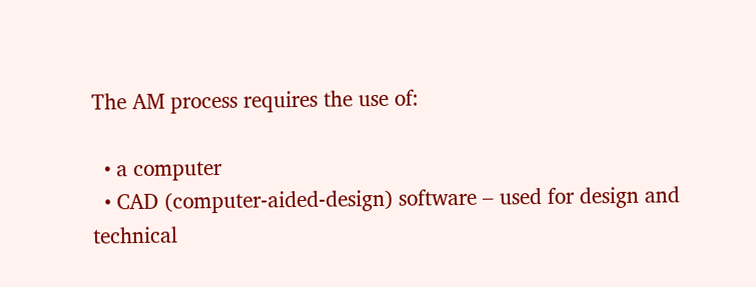The AM process requires the use of:

  • a computer
  • CAD (computer-aided-design) software – used for design and technical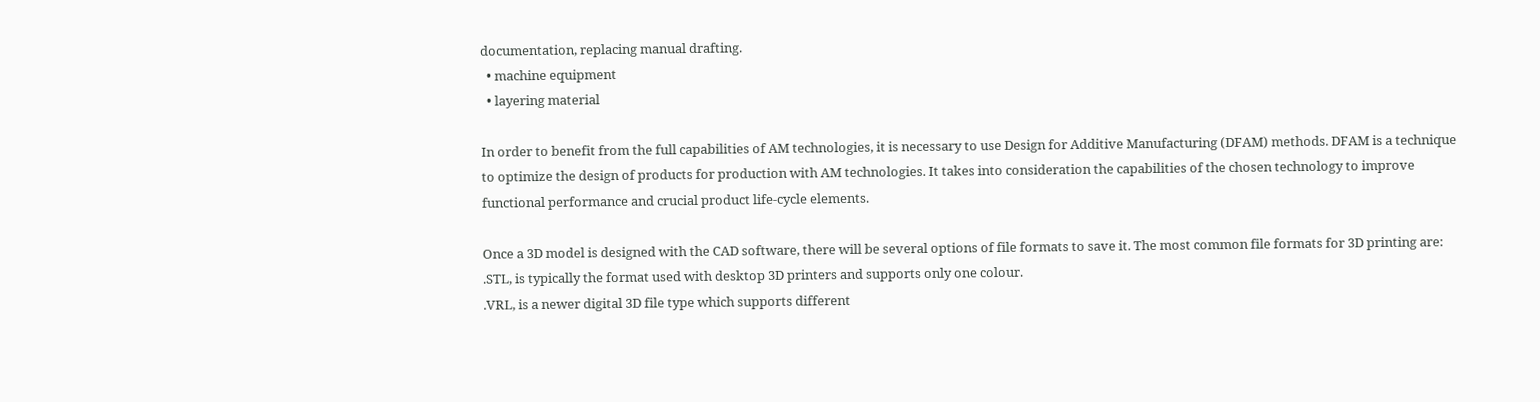documentation, replacing manual drafting.
  • machine equipment
  • layering material

In order to benefit from the full capabilities of AM technologies, it is necessary to use Design for Additive Manufacturing (DFAM) methods. DFAM is a technique to optimize the design of products for production with AM technologies. It takes into consideration the capabilities of the chosen technology to improve functional performance and crucial product life-cycle elements.

Once a 3D model is designed with the CAD software, there will be several options of file formats to save it. The most common file formats for 3D printing are:
.STL, is typically the format used with desktop 3D printers and supports only one colour.
.VRL, is a newer digital 3D file type which supports different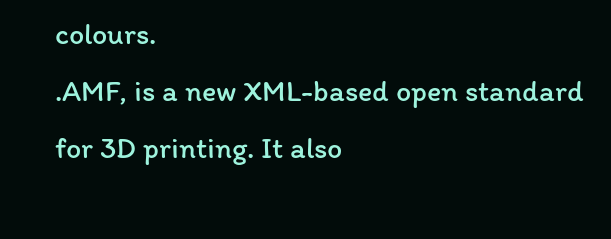colours.
.AMF, is a new XML-based open standard for 3D printing. It also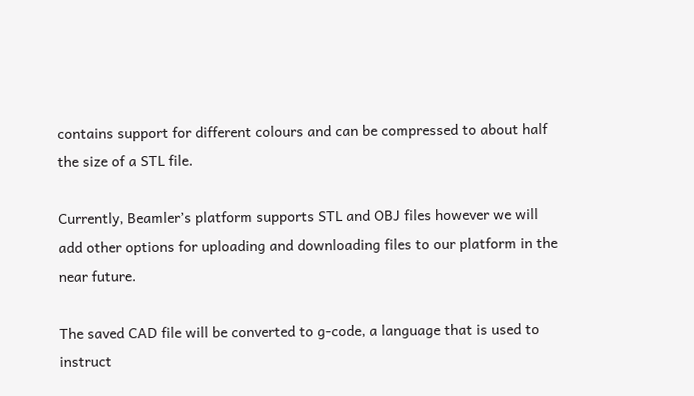contains support for different colours and can be compressed to about half the size of a STL file.

Currently, Beamler’s platform supports STL and OBJ files however we will add other options for uploading and downloading files to our platform in the near future.

The saved CAD file will be converted to g-code, a language that is used to instruct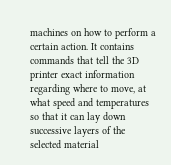machines on how to perform a certain action. It contains commands that tell the 3D printer exact information regarding where to move, at what speed and temperatures so that it can lay down successive layers of the selected material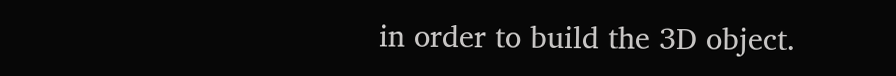in order to build the 3D object.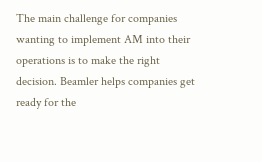The main challenge for companies wanting to implement AM into their operations is to make the right decision. Beamler helps companies get ready for the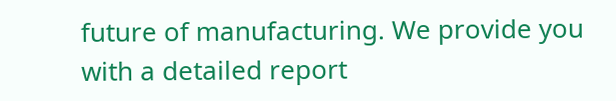future of manufacturing. We provide you with a detailed report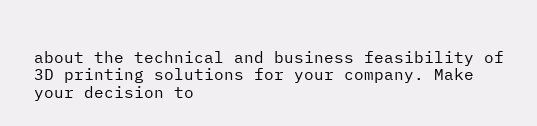about the technical and business feasibility of 3D printing solutions for your company. Make your decision to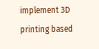implement 3D printing based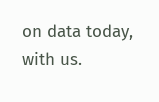on data today, with us.